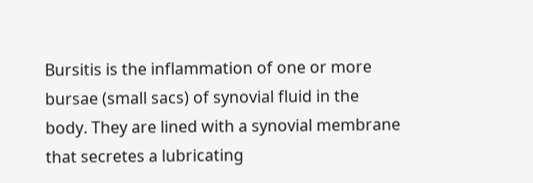Bursitis is the inflammation of one or more bursae (small sacs) of synovial fluid in the body. They are lined with a synovial membrane that secretes a lubricating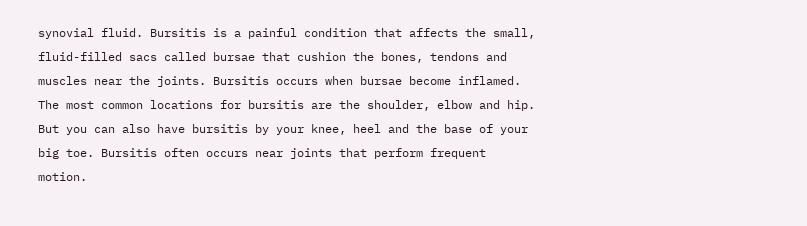synovial fluid. Bursitis is a painful condition that affects the small, fluid-filled sacs called bursae that cushion the bones, tendons and muscles near the joints. Bursitis occurs when bursae become inflamed. The most common locations for bursitis are the shoulder, elbow and hip. But you can also have bursitis by your knee, heel and the base of your big toe. Bursitis often occurs near joints that perform frequent motion.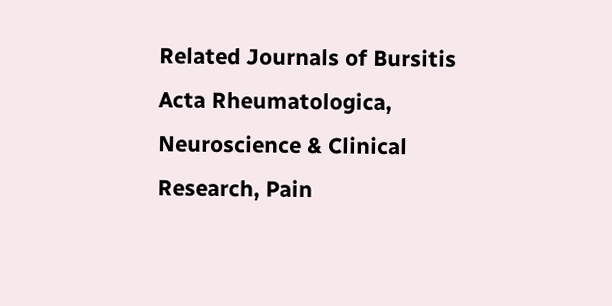Related Journals of Bursitis
Acta Rheumatologica, Neuroscience & Clinical Research, Pain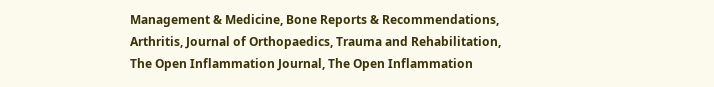Management & Medicine, Bone Reports & Recommendations, Arthritis, Journal of Orthopaedics, Trauma and Rehabilitation, The Open Inflammation Journal, The Open Inflammation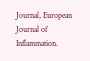Journal, European Journal of Inflammation.